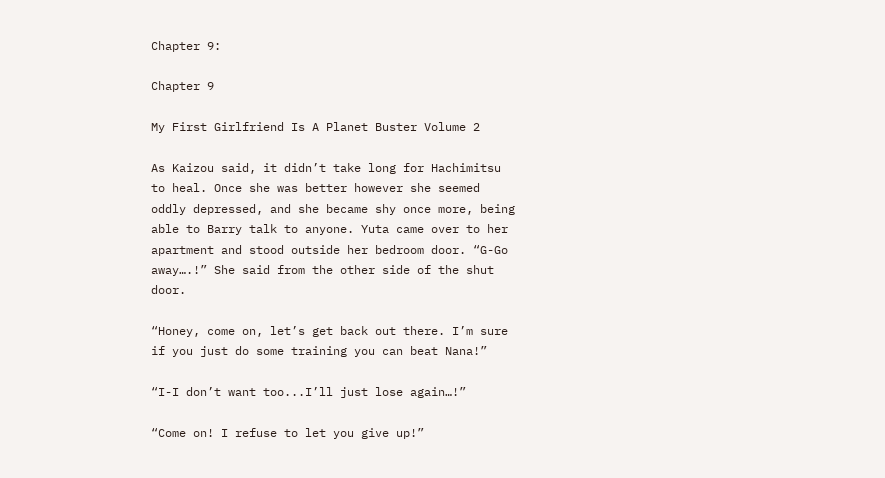Chapter 9:

Chapter 9

My First Girlfriend Is A Planet Buster Volume 2

As Kaizou said, it didn’t take long for Hachimitsu to heal. Once she was better however she seemed oddly depressed, and she became shy once more, being able to Barry talk to anyone. Yuta came over to her apartment and stood outside her bedroom door. “G-Go away….!” She said from the other side of the shut door.

“Honey, come on, let’s get back out there. I’m sure if you just do some training you can beat Nana!”

“I-I don’t want too...I’ll just lose again…!”

“Come on! I refuse to let you give up!”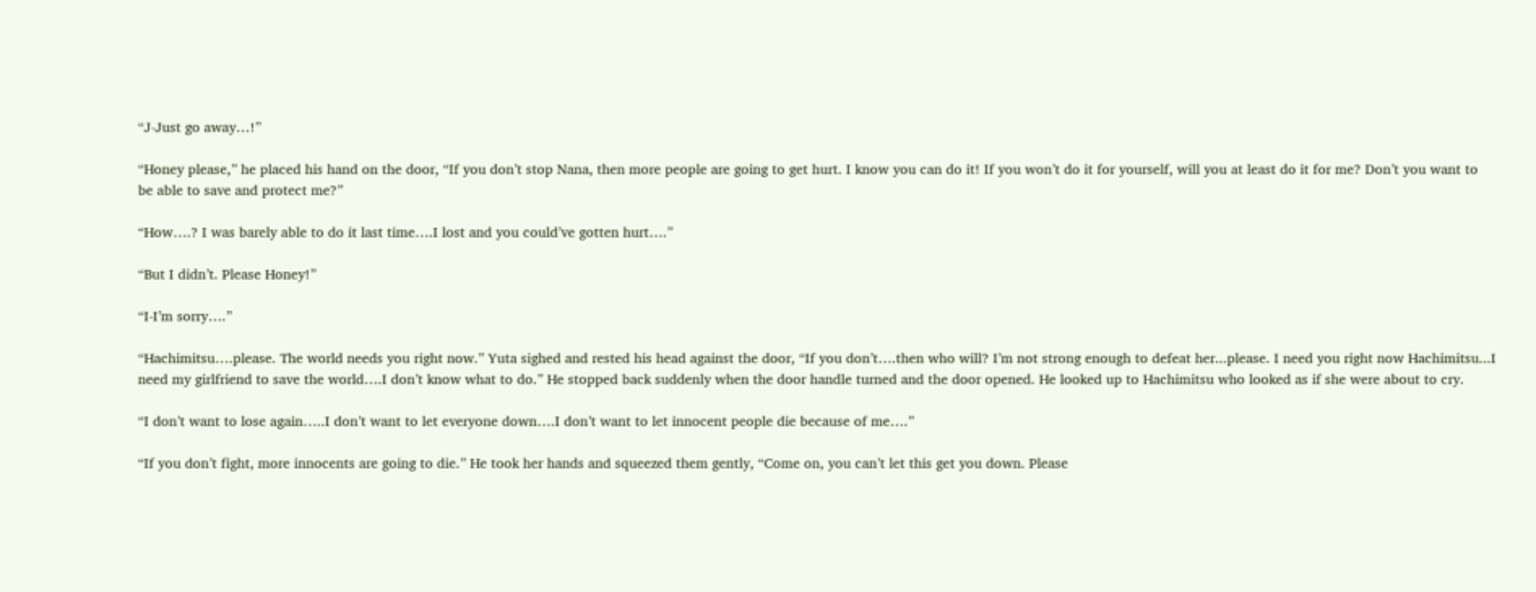“J-Just go away…!”

“Honey please,” he placed his hand on the door, “If you don’t stop Nana, then more people are going to get hurt. I know you can do it! If you won’t do it for yourself, will you at least do it for me? Don’t you want to be able to save and protect me?”

“How….? I was barely able to do it last time….I lost and you could’ve gotten hurt….”

“But I didn’t. Please Honey!”

“I-I’m sorry….”

“Hachimitsu….please. The world needs you right now.” Yuta sighed and rested his head against the door, “If you don’t….then who will? I’m not strong enough to defeat her...please. I need you right now Hachimitsu...I need my girlfriend to save the world….I don’t know what to do.” He stopped back suddenly when the door handle turned and the door opened. He looked up to Hachimitsu who looked as if she were about to cry.

“I don’t want to lose again…..I don’t want to let everyone down….I don’t want to let innocent people die because of me….”

“If you don’t fight, more innocents are going to die.” He took her hands and squeezed them gently, “Come on, you can’t let this get you down. Please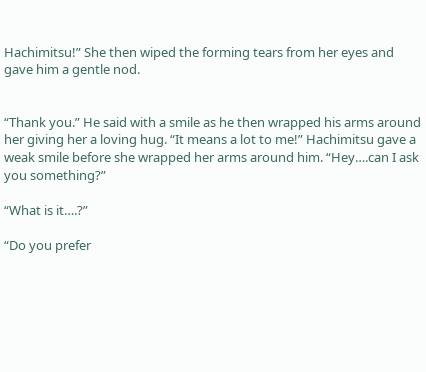Hachimitsu!” She then wiped the forming tears from her eyes and gave him a gentle nod.


“Thank you.” He said with a smile as he then wrapped his arms around her giving her a loving hug. “It means a lot to me!” Hachimitsu gave a weak smile before she wrapped her arms around him. “Hey….can I ask you something?”

“What is it….?”

“Do you prefer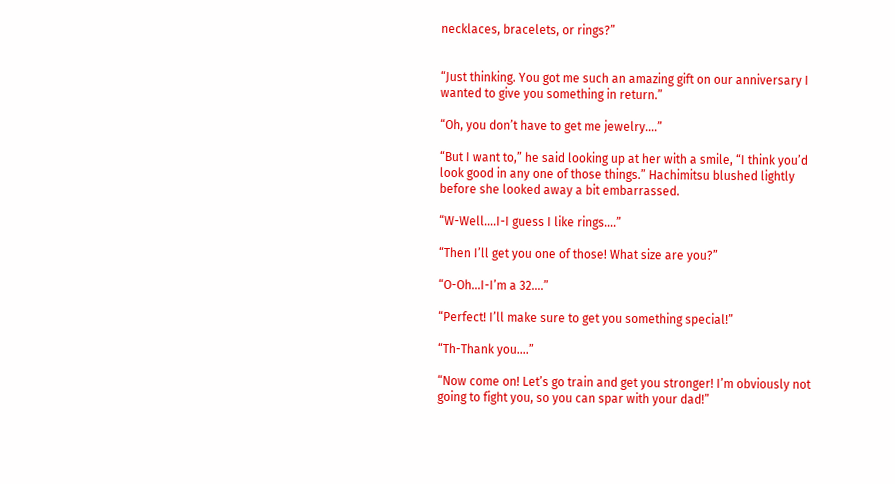necklaces, bracelets, or rings?”


“Just thinking. You got me such an amazing gift on our anniversary I wanted to give you something in return.”

“Oh, you don’t have to get me jewelry….”

“But I want to,” he said looking up at her with a smile, “I think you’d look good in any one of those things.” Hachimitsu blushed lightly before she looked away a bit embarrassed.

“W-Well….I-I guess I like rings….”

“Then I’ll get you one of those! What size are you?”

“O-Oh...I-I’m a 32….”

“Perfect! I’ll make sure to get you something special!”

“Th-Thank you….”

“Now come on! Let’s go train and get you stronger! I’m obviously not going to fight you, so you can spar with your dad!”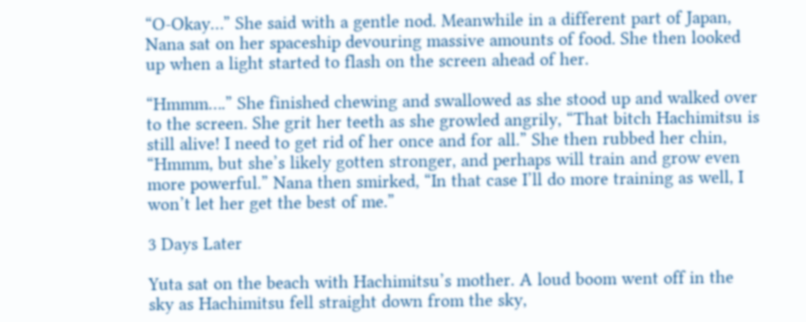“O-Okay…” She said with a gentle nod. Meanwhile in a different part of Japan, Nana sat on her spaceship devouring massive amounts of food. She then looked up when a light started to flash on the screen ahead of her.

“Hmmm….” She finished chewing and swallowed as she stood up and walked over to the screen. She grit her teeth as she growled angrily, “That bitch Hachimitsu is still alive! I need to get rid of her once and for all.” She then rubbed her chin, “Hmmm, but she’s likely gotten stronger, and perhaps will train and grow even more powerful.” Nana then smirked, “In that case I’ll do more training as well, I won’t let her get the best of me.”

3 Days Later

Yuta sat on the beach with Hachimitsu’s mother. A loud boom went off in the sky as Hachimitsu fell straight down from the sky,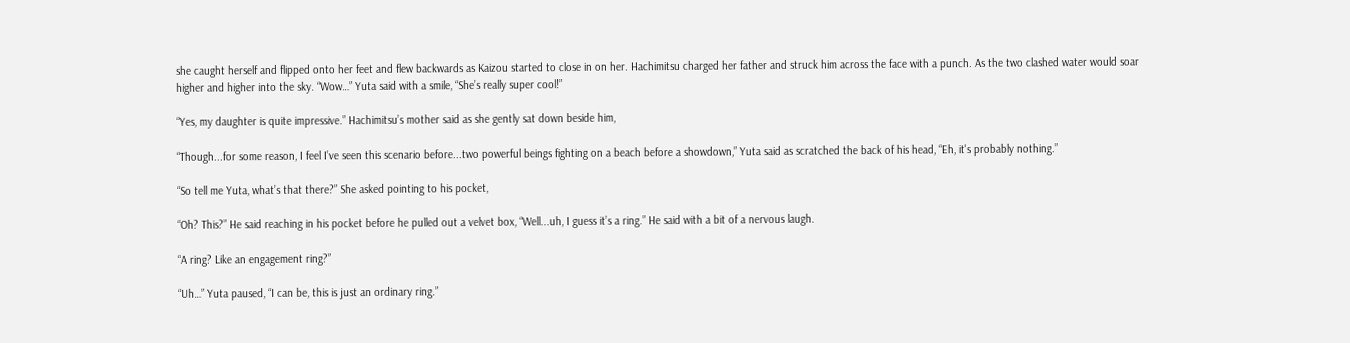she caught herself and flipped onto her feet and flew backwards as Kaizou started to close in on her. Hachimitsu charged her father and struck him across the face with a punch. As the two clashed water would soar higher and higher into the sky. “Wow…” Yuta said with a smile, “She’s really super cool!”

“Yes, my daughter is quite impressive.” Hachimitsu’s mother said as she gently sat down beside him,

“Though...for some reason, I feel I’ve seen this scenario before...two powerful beings fighting on a beach before a showdown,” Yuta said as scratched the back of his head, “Eh, it's probably nothing.”

“So tell me Yuta, what’s that there?” She asked pointing to his pocket,

“Oh? This?” He said reaching in his pocket before he pulled out a velvet box, “Well...uh, I guess it’s a ring.” He said with a bit of a nervous laugh.

“A ring? Like an engagement ring?”

“Uh…” Yuta paused, “I can be, this is just an ordinary ring.”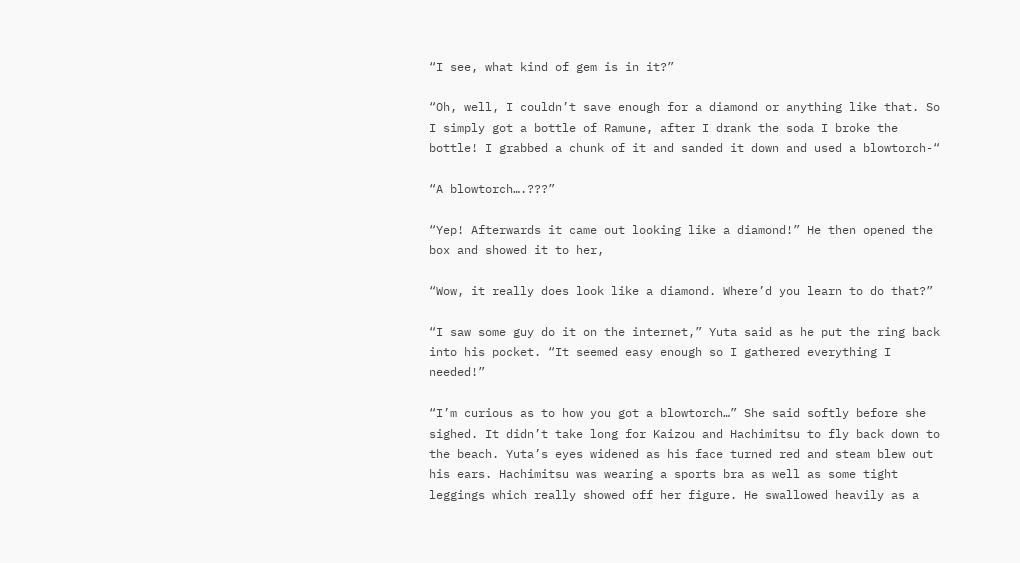“I see, what kind of gem is in it?”

“Oh, well, I couldn’t save enough for a diamond or anything like that. So I simply got a bottle of Ramune, after I drank the soda I broke the bottle! I grabbed a chunk of it and sanded it down and used a blowtorch-“

“A blowtorch….???”

“Yep! Afterwards it came out looking like a diamond!” He then opened the box and showed it to her,

“Wow, it really does look like a diamond. Where’d you learn to do that?”

“I saw some guy do it on the internet,” Yuta said as he put the ring back into his pocket. “It seemed easy enough so I gathered everything I needed!”

“I’m curious as to how you got a blowtorch…” She said softly before she sighed. It didn’t take long for Kaizou and Hachimitsu to fly back down to the beach. Yuta’s eyes widened as his face turned red and steam blew out his ears. Hachimitsu was wearing a sports bra as well as some tight leggings which really showed off her figure. He swallowed heavily as a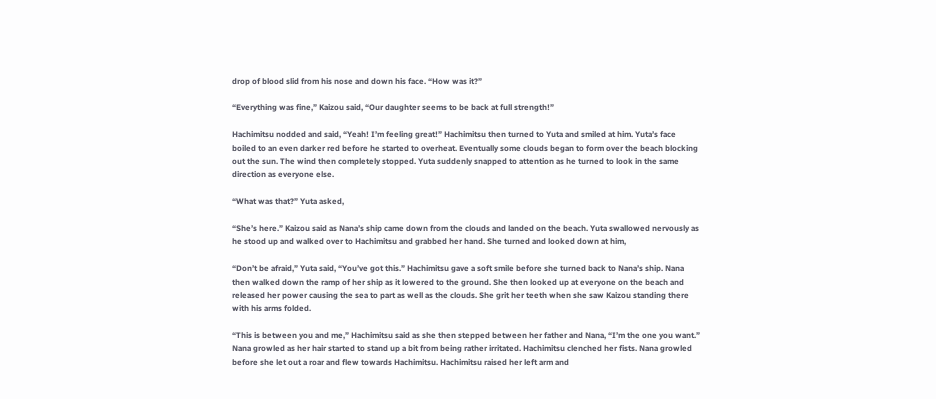drop of blood slid from his nose and down his face. “How was it?”

“Everything was fine,” Kaizou said, “Our daughter seems to be back at full strength!”

Hachimitsu nodded and said, “Yeah! I’m feeling great!” Hachimitsu then turned to Yuta and smiled at him. Yuta’s face boiled to an even darker red before he started to overheat. Eventually some clouds began to form over the beach blocking out the sun. The wind then completely stopped. Yuta suddenly snapped to attention as he turned to look in the same direction as everyone else.

“What was that?” Yuta asked,

“She’s here.” Kaizou said as Nana’s ship came down from the clouds and landed on the beach. Yuta swallowed nervously as he stood up and walked over to Hachimitsu and grabbed her hand. She turned and looked down at him,

“Don’t be afraid,” Yuta said, “You’ve got this.” Hachimitsu gave a soft smile before she turned back to Nana’s ship. Nana then walked down the ramp of her ship as it lowered to the ground. She then looked up at everyone on the beach and released her power causing the sea to part as well as the clouds. She grit her teeth when she saw Kaizou standing there with his arms folded.

“This is between you and me,” Hachimitsu said as she then stepped between her father and Nana, “I’m the one you want.” Nana growled as her hair started to stand up a bit from being rather irritated. Hachimitsu clenched her fists. Nana growled before she let out a roar and flew towards Hachimitsu. Hachimitsu raised her left arm and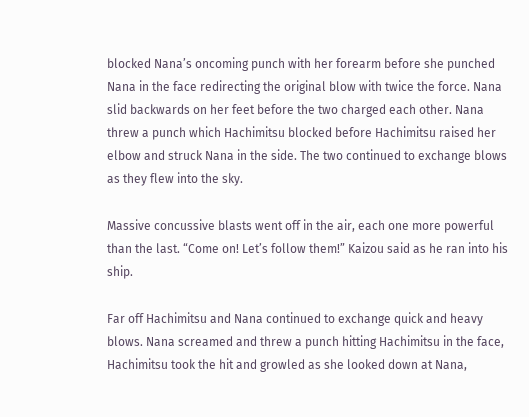blocked Nana’s oncoming punch with her forearm before she punched Nana in the face redirecting the original blow with twice the force. Nana slid backwards on her feet before the two charged each other. Nana threw a punch which Hachimitsu blocked before Hachimitsu raised her elbow and struck Nana in the side. The two continued to exchange blows as they flew into the sky.

Massive concussive blasts went off in the air, each one more powerful than the last. “Come on! Let’s follow them!” Kaizou said as he ran into his ship.

Far off Hachimitsu and Nana continued to exchange quick and heavy blows. Nana screamed and threw a punch hitting Hachimitsu in the face, Hachimitsu took the hit and growled as she looked down at Nana,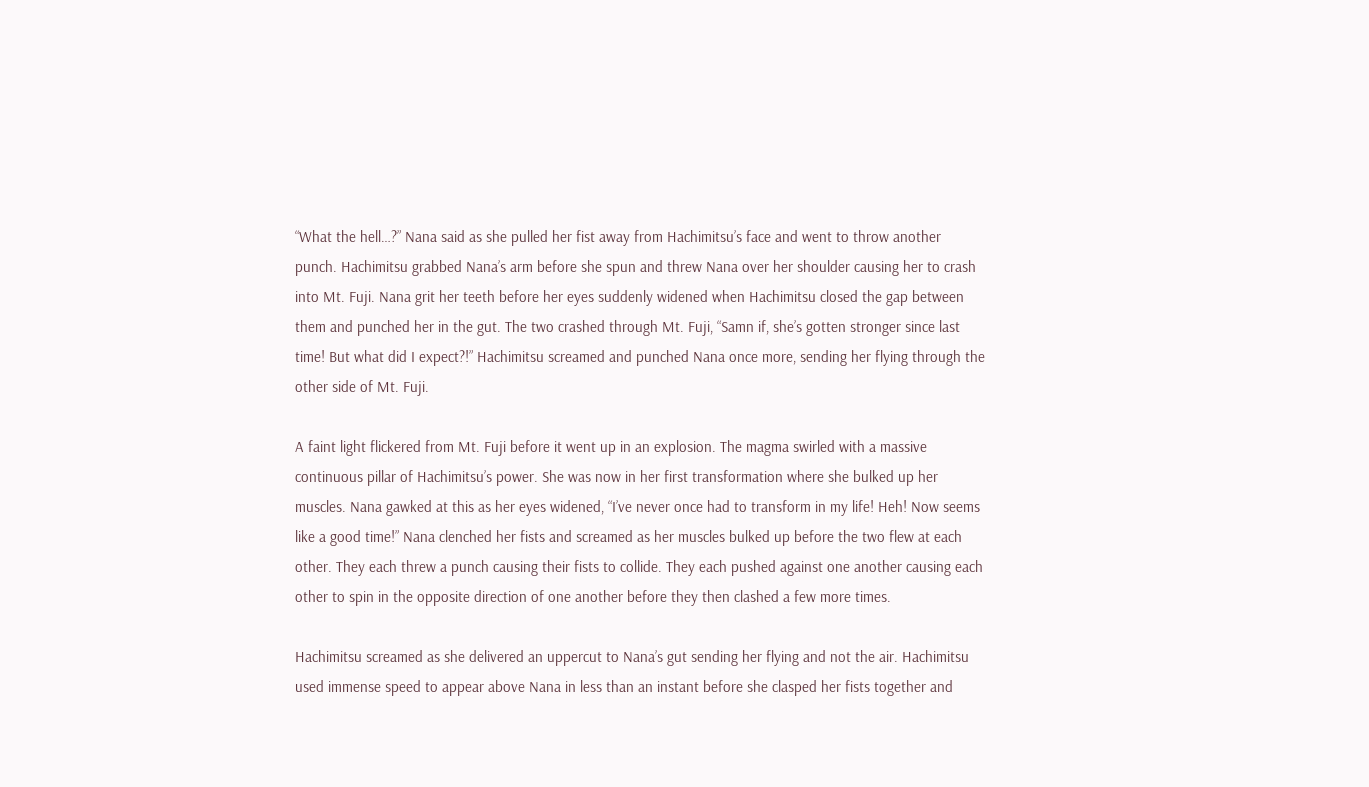“What the hell…?” Nana said as she pulled her fist away from Hachimitsu’s face and went to throw another punch. Hachimitsu grabbed Nana’s arm before she spun and threw Nana over her shoulder causing her to crash into Mt. Fuji. Nana grit her teeth before her eyes suddenly widened when Hachimitsu closed the gap between them and punched her in the gut. The two crashed through Mt. Fuji, “Samn if, she’s gotten stronger since last time! But what did I expect?!” Hachimitsu screamed and punched Nana once more, sending her flying through the other side of Mt. Fuji.

A faint light flickered from Mt. Fuji before it went up in an explosion. The magma swirled with a massive continuous pillar of Hachimitsu’s power. She was now in her first transformation where she bulked up her muscles. Nana gawked at this as her eyes widened, “I’ve never once had to transform in my life! Heh! Now seems like a good time!” Nana clenched her fists and screamed as her muscles bulked up before the two flew at each other. They each threw a punch causing their fists to collide. They each pushed against one another causing each other to spin in the opposite direction of one another before they then clashed a few more times.

Hachimitsu screamed as she delivered an uppercut to Nana’s gut sending her flying and not the air. Hachimitsu used immense speed to appear above Nana in less than an instant before she clasped her fists together and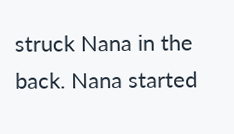struck Nana in the back. Nana started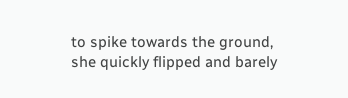to spike towards the ground, she quickly flipped and barely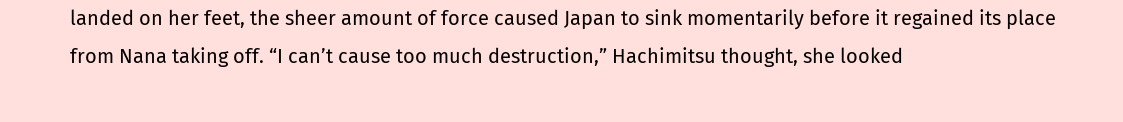landed on her feet, the sheer amount of force caused Japan to sink momentarily before it regained its place from Nana taking off. “I can’t cause too much destruction,” Hachimitsu thought, she looked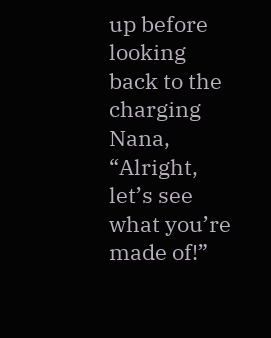up before looking back to the charging Nana, “Alright, let’s see what you’re made of!”